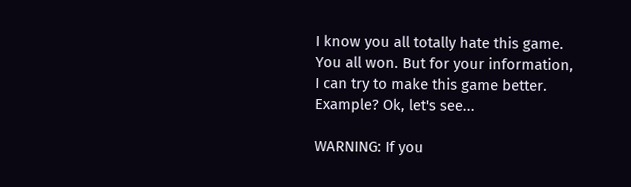I know you all totally hate this game. You all won. But for your information, I can try to make this game better. Example? Ok, let's see...

WARNING: If you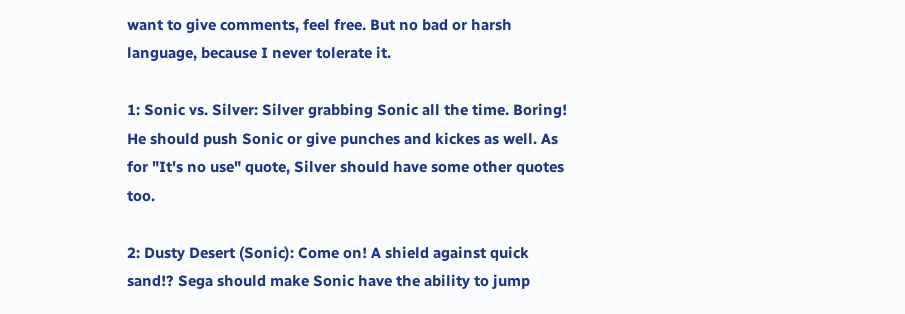want to give comments, feel free. But no bad or harsh language, because I never tolerate it.

1: Sonic vs. Silver: Silver grabbing Sonic all the time. Boring! He should push Sonic or give punches and kickes as well. As for "It's no use" quote, Silver should have some other quotes too.

2: Dusty Desert (Sonic): Come on! A shield against quick sand!? Sega should make Sonic have the ability to jump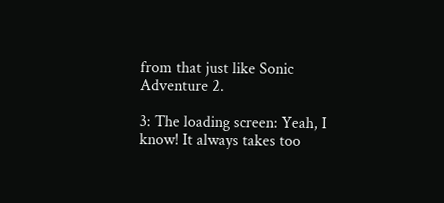from that just like Sonic Adventure 2.

3: The loading screen: Yeah, I know! It always takes too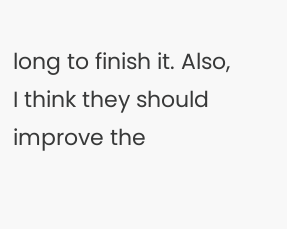long to finish it. Also, I think they should improve the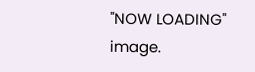"NOW LOADING" image.